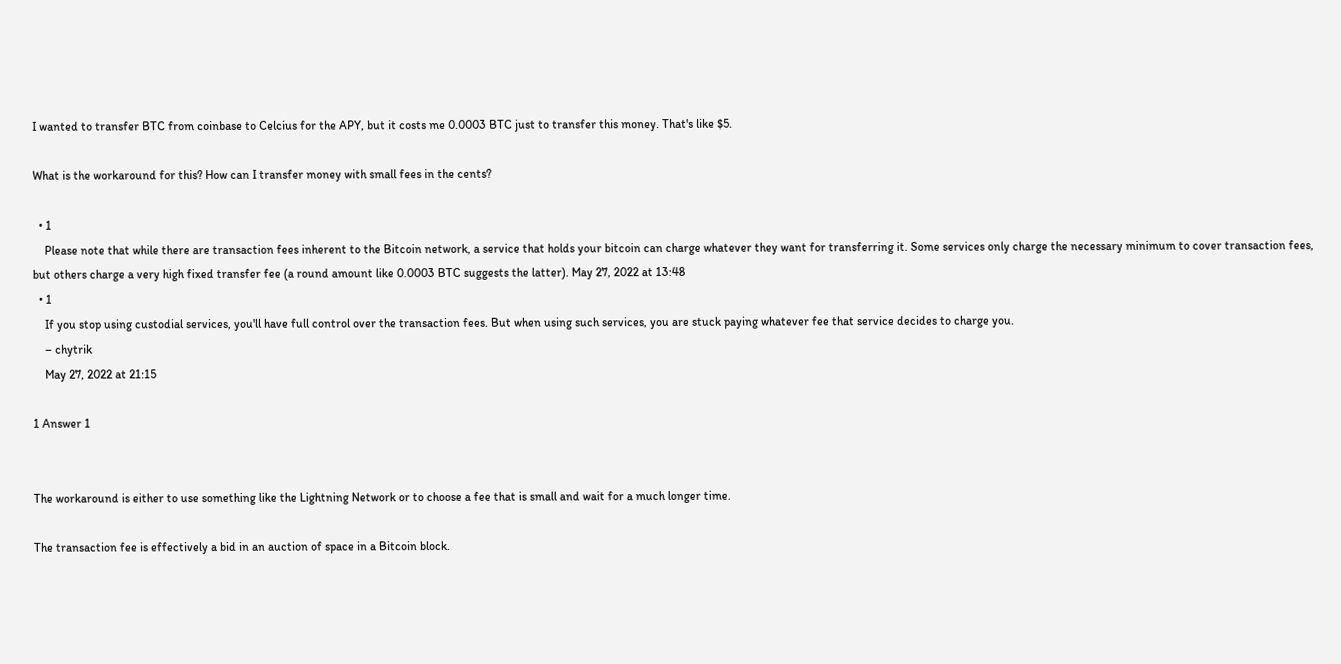I wanted to transfer BTC from coinbase to Celcius for the APY, but it costs me 0.0003 BTC just to transfer this money. That's like $5.

What is the workaround for this? How can I transfer money with small fees in the cents?

  • 1
    Please note that while there are transaction fees inherent to the Bitcoin network, a service that holds your bitcoin can charge whatever they want for transferring it. Some services only charge the necessary minimum to cover transaction fees, but others charge a very high fixed transfer fee (a round amount like 0.0003 BTC suggests the latter). May 27, 2022 at 13:48
  • 1
    If you stop using custodial services, you'll have full control over the transaction fees. But when using such services, you are stuck paying whatever fee that service decides to charge you.
    – chytrik
    May 27, 2022 at 21:15

1 Answer 1


The workaround is either to use something like the Lightning Network or to choose a fee that is small and wait for a much longer time.

The transaction fee is effectively a bid in an auction of space in a Bitcoin block.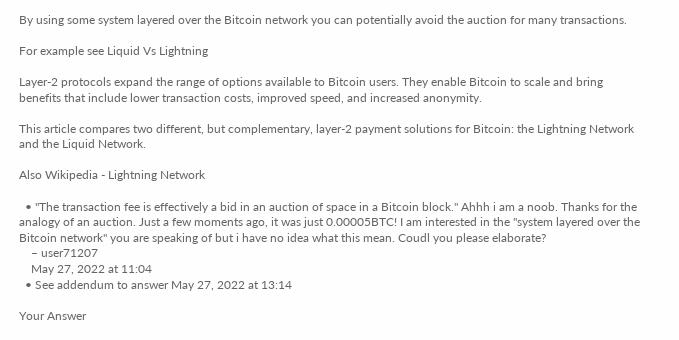By using some system layered over the Bitcoin network you can potentially avoid the auction for many transactions.

For example see Liquid Vs Lightning

Layer-2 protocols expand the range of options available to Bitcoin users. They enable Bitcoin to scale and bring benefits that include lower transaction costs, improved speed, and increased anonymity.

This article compares two different, but complementary, layer-2 payment solutions for Bitcoin: the Lightning Network and the Liquid Network.

Also Wikipedia - Lightning Network

  • "The transaction fee is effectively a bid in an auction of space in a Bitcoin block." Ahhh i am a noob. Thanks for the analogy of an auction. Just a few moments ago, it was just 0.00005BTC! I am interested in the "system layered over the Bitcoin network" you are speaking of but i have no idea what this mean. Coudl you please elaborate?
    – user71207
    May 27, 2022 at 11:04
  • See addendum to answer May 27, 2022 at 13:14

Your Answer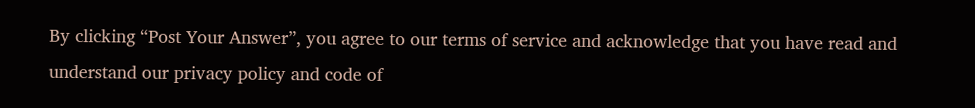By clicking “Post Your Answer”, you agree to our terms of service and acknowledge that you have read and understand our privacy policy and code of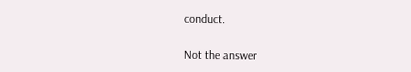conduct.

Not the answer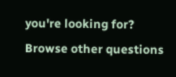you're looking for? Browse other questions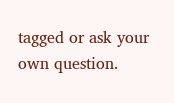tagged or ask your own question.